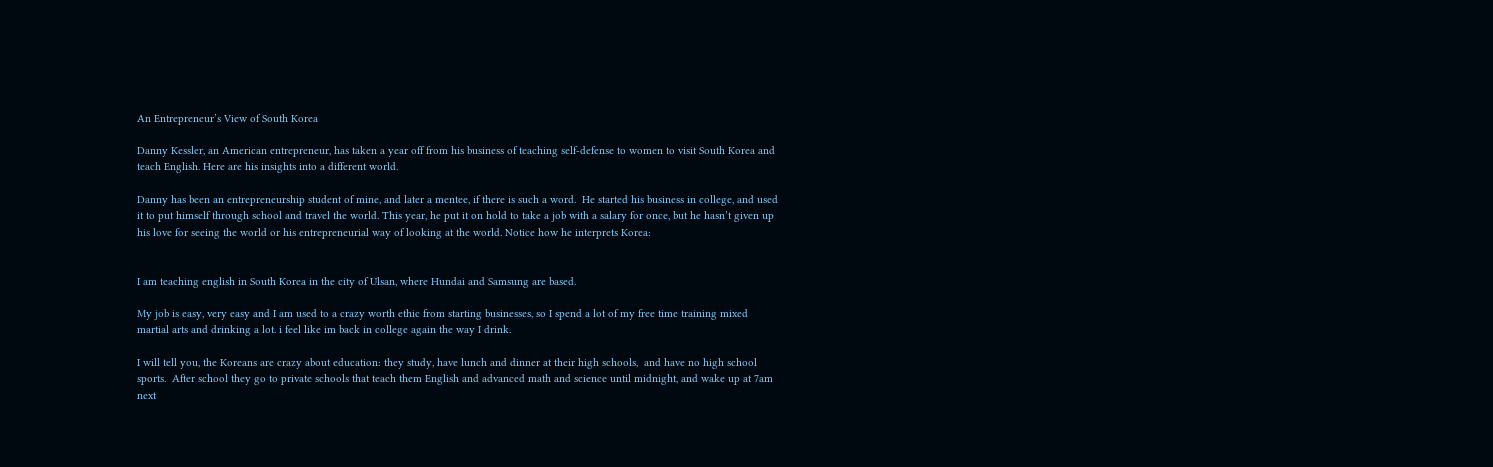An Entrepreneur’s View of South Korea

Danny Kessler, an American entrepreneur, has taken a year off from his business of teaching self-defense to women to visit South Korea and teach English. Here are his insights into a different world.

Danny has been an entrepreneurship student of mine, and later a mentee, if there is such a word.  He started his business in college, and used it to put himself through school and travel the world. This year, he put it on hold to take a job with a salary for once, but he hasn’t given up his love for seeing the world or his entrepreneurial way of looking at the world. Notice how he interprets Korea:


I am teaching english in South Korea in the city of Ulsan, where Hundai and Samsung are based.

My job is easy, very easy and I am used to a crazy worth ethic from starting businesses, so I spend a lot of my free time training mixed martial arts and drinking a lot. i feel like im back in college again the way I drink.

I will tell you, the Koreans are crazy about education: they study, have lunch and dinner at their high schools,  and have no high school sports.  After school they go to private schools that teach them English and advanced math and science until midnight, and wake up at 7am next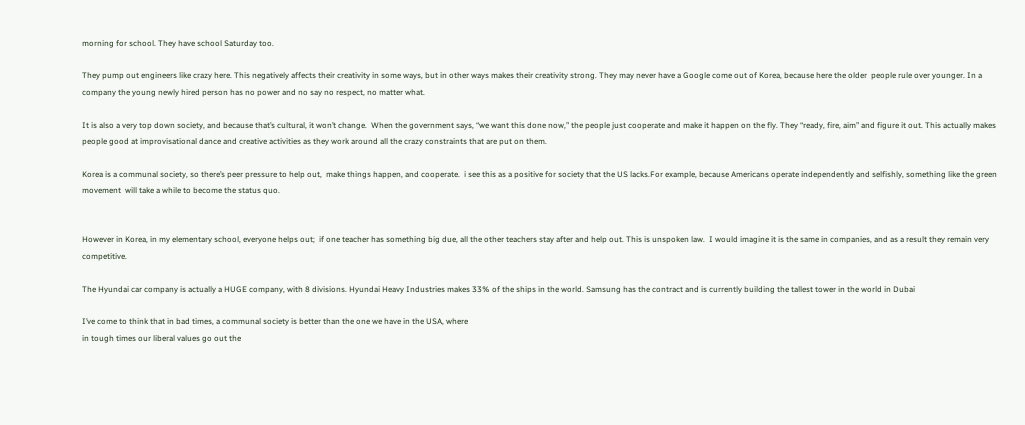morning for school. They have school Saturday too.

They pump out engineers like crazy here. This negatively affects their creativity in some ways, but in other ways makes their creativity strong. They may never have a Google come out of Korea, because here the older  people rule over younger. In a company the young newly hired person has no power and no say no respect, no matter what.

It is also a very top down society, and because that’s cultural, it won’t change.  When the government says, “we want this done now,” the people just cooperate and make it happen on the fly. They “ready, fire, aim” and figure it out. This actually makes people good at improvisational dance and creative activities as they work around all the crazy constraints that are put on them.

Korea is a communal society, so there’s peer pressure to help out,  make things happen, and cooperate.  i see this as a positive for society that the US lacks.For example, because Americans operate independently and selfishly, something like the green movement  will take a while to become the status quo.


However in Korea, in my elementary school, everyone helps out;  if one teacher has something big due, all the other teachers stay after and help out. This is unspoken law.  I would imagine it is the same in companies, and as a result they remain very competitive.

The Hyundai car company is actually a HUGE company, with 8 divisions. Hyundai Heavy Industries makes 33% of the ships in the world. Samsung has the contract and is currently building the tallest tower in the world in Dubai

I’ve come to think that in bad times, a communal society is better than the one we have in the USA, where
in tough times our liberal values go out the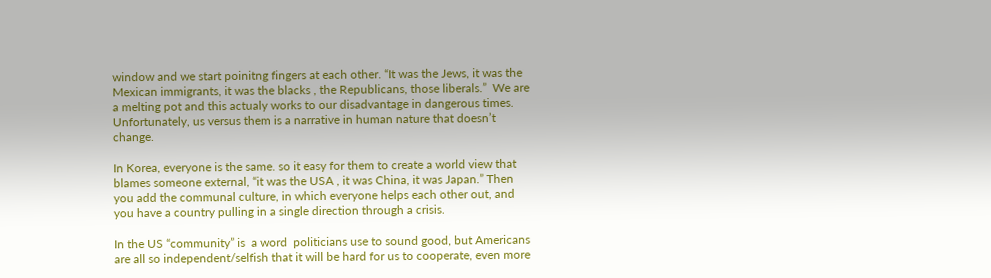window and we start poinitng fingers at each other. “It was the Jews, it was the Mexican immigrants, it was the blacks , the Republicans, those liberals.”  We are a melting pot and this actualy works to our disadvantage in dangerous times. Unfortunately, us versus them is a narrative in human nature that doesn’t change.

In Korea, everyone is the same. so it easy for them to create a world view that blames someone external, “it was the USA , it was China, it was Japan.” Then you add the communal culture, in which everyone helps each other out, and you have a country pulling in a single direction through a crisis.

In the US “community” is  a word  politicians use to sound good, but Americans are all so independent/selfish that it will be hard for us to cooperate, even more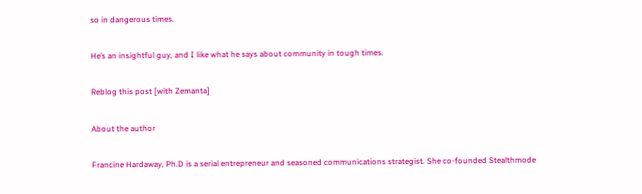so in dangerous times.

He’s an insightful guy, and I like what he says about community in tough times.

Reblog this post [with Zemanta]

About the author

Francine Hardaway, Ph.D is a serial entrepreneur and seasoned communications strategist. She co-founded Stealthmode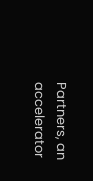Partners, an accelerator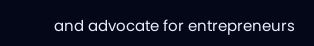and advocate for entrepreneurs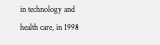in technology and health care, in 1998